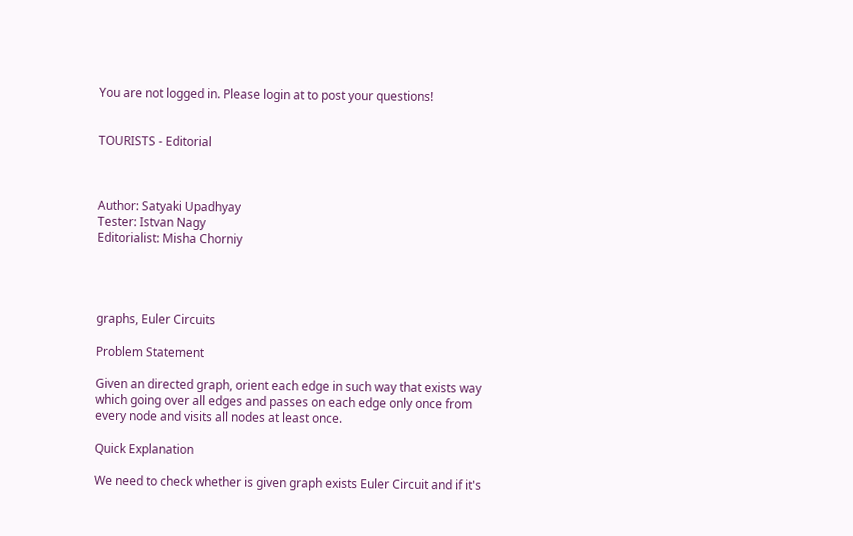You are not logged in. Please login at to post your questions!


TOURISTS - Editorial



Author: Satyaki Upadhyay
Tester: Istvan Nagy
Editorialist: Misha Chorniy




graphs, Euler Circuits

Problem Statement

Given an directed graph, orient each edge in such way that exists way which going over all edges and passes on each edge only once from every node and visits all nodes at least once.

Quick Explanation

We need to check whether is given graph exists Euler Circuit and if it's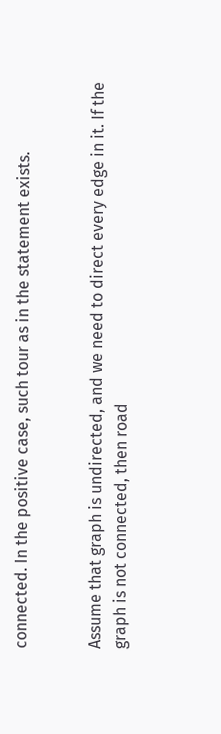connected. In the positive case, such tour as in the statement exists.


Assume that graph is undirected, and we need to direct every edge in it. If the graph is not connected, then road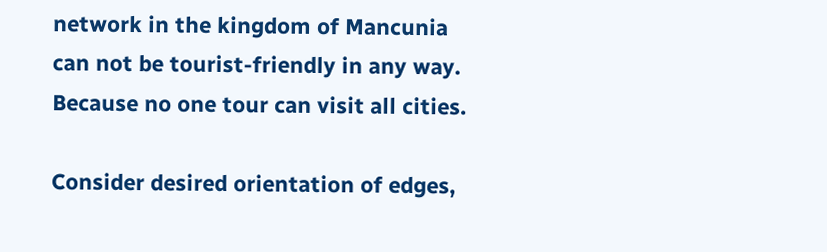network in the kingdom of Mancunia can not be tourist-friendly in any way. Because no one tour can visit all cities.

Consider desired orientation of edges,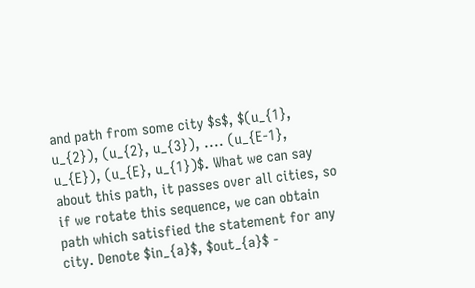and path from some city $s$, $(u_{1}, u_{2}), (u_{2}, u_{3}), .... (u_{E-1}, u_{E}), (u_{E}, u_{1})$. What we can say about this path, it passes over all cities, so if we rotate this sequence, we can obtain path which satisfied the statement for any city. Denote $in_{a}$, $out_{a}$ -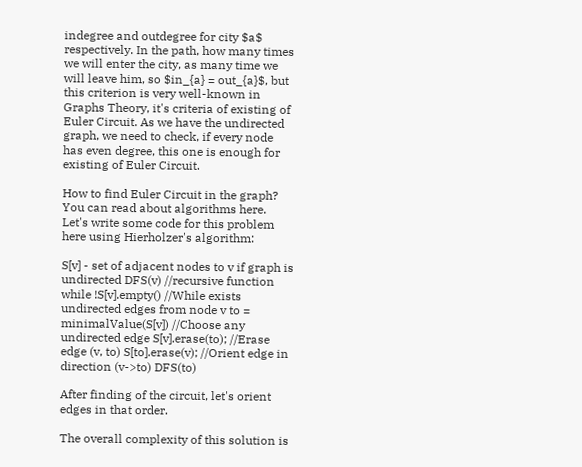indegree and outdegree for city $a$ respectively. In the path, how many times we will enter the city, as many time we will leave him, so $in_{a} = out_{a}$, but this criterion is very well-known in Graphs Theory, it's criteria of existing of Euler Circuit. As we have the undirected graph, we need to check, if every node has even degree, this one is enough for existing of Euler Circuit.

How to find Euler Circuit in the graph? You can read about algorithms here. Let's write some code for this problem here using Hierholzer's algorithm:

S[v] - set of adjacent nodes to v if graph is undirected DFS(v) //recursive function while !S[v].empty() //While exists undirected edges from node v to = minimalValue(S[v]) //Choose any undirected edge S[v].erase(to); //Erase edge (v, to) S[to].erase(v); //Orient edge in direction (v->to) DFS(to)

After finding of the circuit, let's orient edges in that order.

The overall complexity of this solution is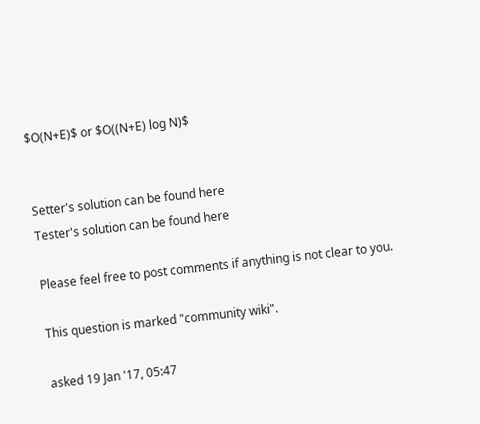$O(N+E)$ or $O((N+E) log N)$


Setter's solution can be found here
Tester's solution can be found here

Please feel free to post comments if anything is not clear to you.

This question is marked "community wiki".

asked 19 Jan '17, 05:47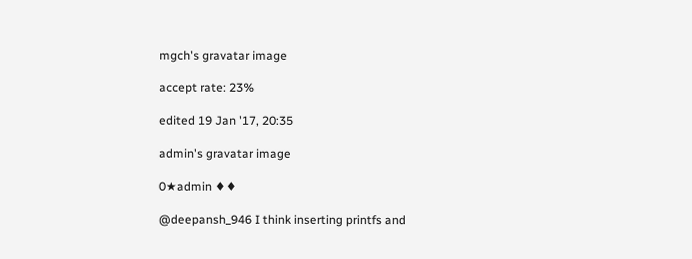mgch's gravatar image

accept rate: 23%

edited 19 Jan '17, 20:35

admin's gravatar image

0★admin ♦♦

@deepansh_946 I think inserting printfs and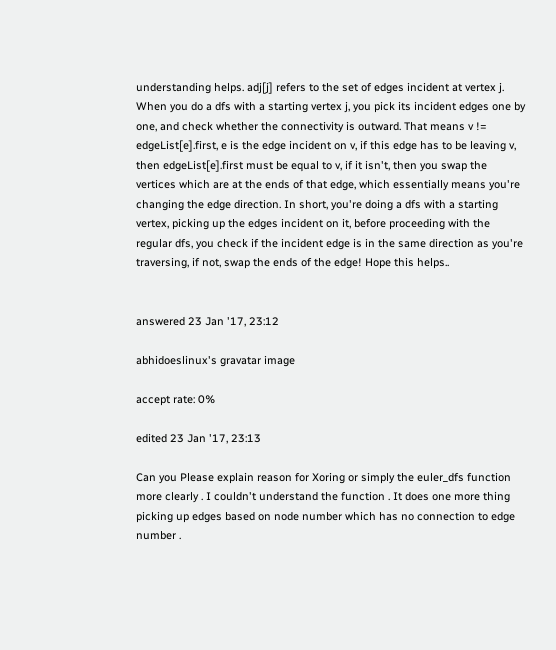understanding helps. adj[j] refers to the set of edges incident at vertex j. When you do a dfs with a starting vertex j, you pick its incident edges one by one, and check whether the connectivity is outward. That means v != edgeList[e].first, e is the edge incident on v, if this edge has to be leaving v, then edgeList[e].first must be equal to v, if it isn't, then you swap the vertices which are at the ends of that edge, which essentially means you're changing the edge direction. In short, you're doing a dfs with a starting vertex, picking up the edges incident on it, before proceeding with the regular dfs, you check if the incident edge is in the same direction as you're traversing, if not, swap the ends of the edge! Hope this helps..


answered 23 Jan '17, 23:12

abhidoeslinux's gravatar image

accept rate: 0%

edited 23 Jan '17, 23:13

Can you Please explain reason for Xoring or simply the euler_dfs function more clearly . I couldn't understand the function . It does one more thing picking up edges based on node number which has no connection to edge number .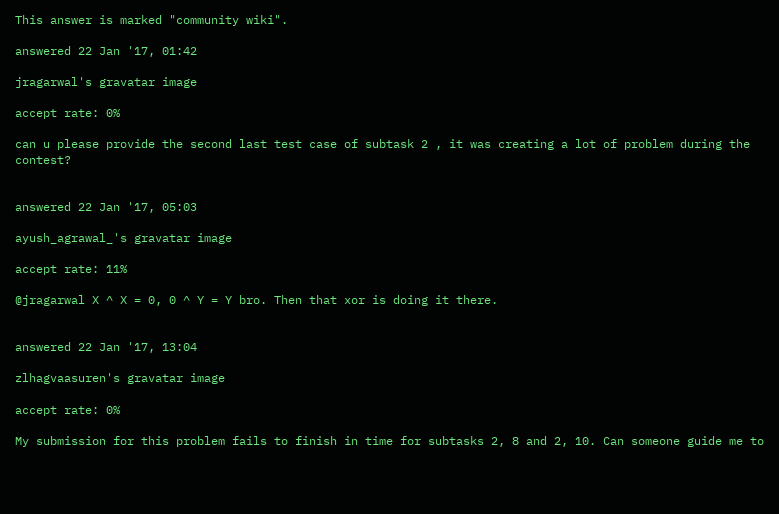This answer is marked "community wiki".

answered 22 Jan '17, 01:42

jragarwal's gravatar image

accept rate: 0%

can u please provide the second last test case of subtask 2 , it was creating a lot of problem during the contest?


answered 22 Jan '17, 05:03

ayush_agrawal_'s gravatar image

accept rate: 11%

@jragarwal X ^ X = 0, 0 ^ Y = Y bro. Then that xor is doing it there.


answered 22 Jan '17, 13:04

zlhagvaasuren's gravatar image

accept rate: 0%

My submission for this problem fails to finish in time for subtasks 2, 8 and 2, 10. Can someone guide me to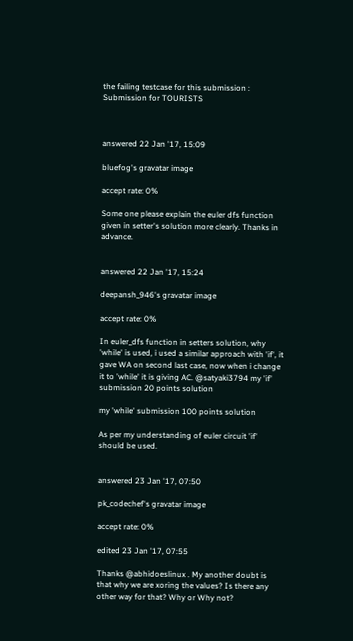the failing testcase for this submission : Submission for TOURISTS



answered 22 Jan '17, 15:09

bluefog's gravatar image

accept rate: 0%

Some one please explain the euler dfs function given in setter's solution more clearly. Thanks in advance.


answered 22 Jan '17, 15:24

deepansh_946's gravatar image

accept rate: 0%

In euler_dfs function in setters solution, why 'while' is used, i used a similar approach with 'if', it gave WA on second last case, now when i change it to 'while' it is giving AC. @satyaki3794 my 'if' submission 20 points solution

my 'while' submission 100 points solution

As per my understanding of euler circuit 'if' should be used.


answered 23 Jan '17, 07:50

pk_codechef's gravatar image

accept rate: 0%

edited 23 Jan '17, 07:55

Thanks @abhidoeslinux . My another doubt is that why we are xoring the values? Is there any other way for that? Why or Why not?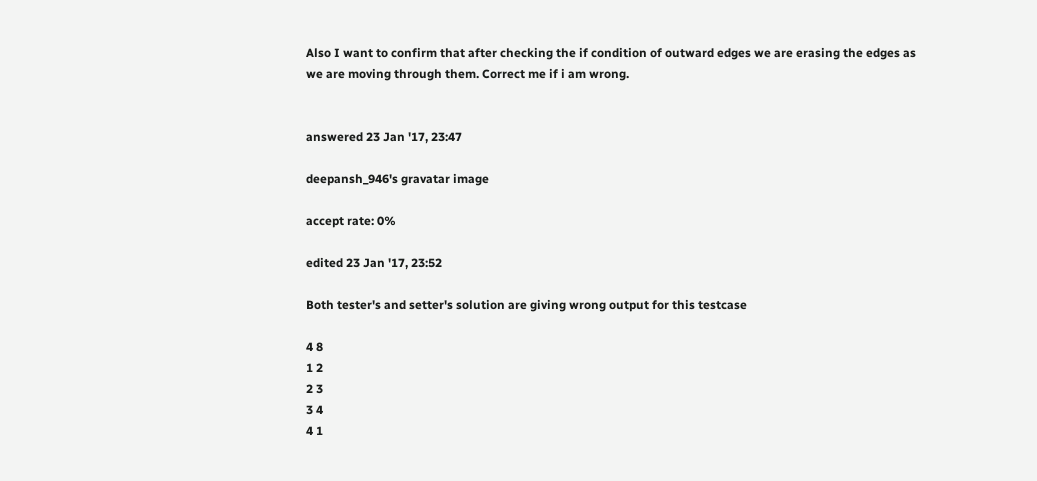Also I want to confirm that after checking the if condition of outward edges we are erasing the edges as we are moving through them. Correct me if i am wrong.


answered 23 Jan '17, 23:47

deepansh_946's gravatar image

accept rate: 0%

edited 23 Jan '17, 23:52

Both tester's and setter's solution are giving wrong output for this testcase

4 8
1 2
2 3
3 4
4 1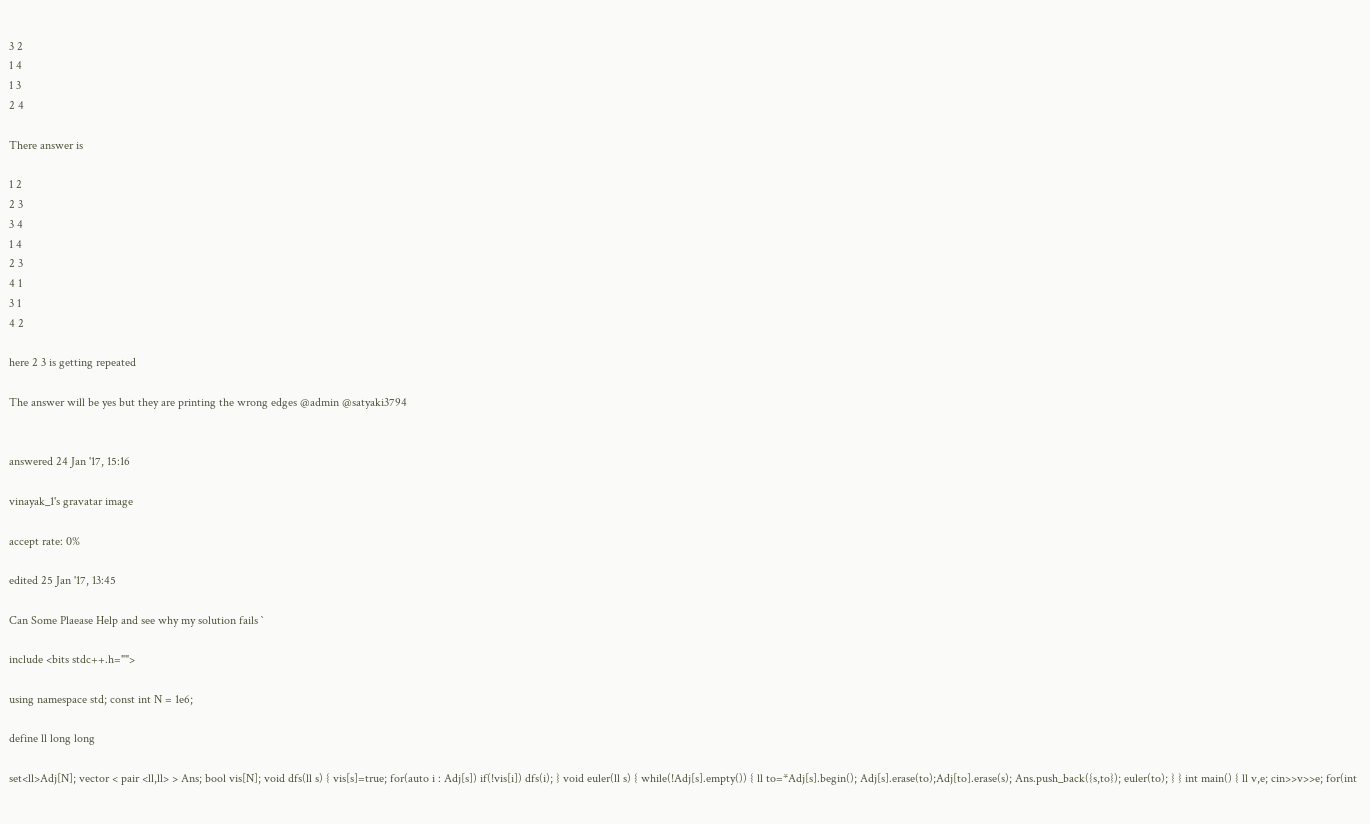3 2
1 4
1 3
2 4

There answer is

1 2
2 3
3 4
1 4
2 3
4 1
3 1
4 2

here 2 3 is getting repeated

The answer will be yes but they are printing the wrong edges @admin @satyaki3794


answered 24 Jan '17, 15:16

vinayak_1's gravatar image

accept rate: 0%

edited 25 Jan '17, 13:45

Can Some Plaease Help and see why my solution fails `

include <bits stdc++.h="">

using namespace std; const int N = 1e6;

define ll long long

set<ll>Adj[N]; vector < pair <ll,ll> > Ans; bool vis[N]; void dfs(ll s) { vis[s]=true; for(auto i : Adj[s]) if(!vis[i]) dfs(i); } void euler(ll s) { while(!Adj[s].empty()) { ll to=*Adj[s].begin(); Adj[s].erase(to);Adj[to].erase(s); Ans.push_back({s,to}); euler(to); } } int main() { ll v,e; cin>>v>>e; for(int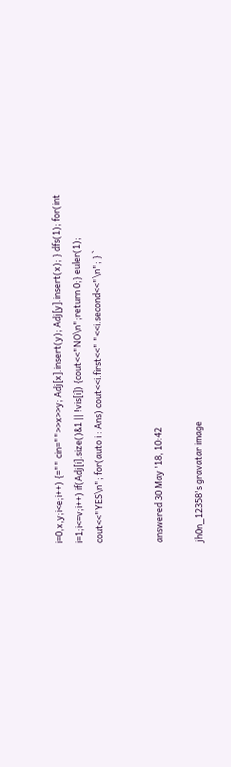i=0,x,y;i<e;i++) {="" cin="">>x>>y; Adj[x].insert(y); Adj[y].insert(x); } dfs(1); for(int i=1;i<=v;i++) if(Adj[i].size()&1 || !vis[i]) {cout<<"NO\n";return 0;} euler(1); cout<<"YES\n"; for(auto i : Ans) cout<<i.first<<" "<<i.second<<"\n"; } `


answered 30 May '18, 10:42

jh0n_12358's gravatar image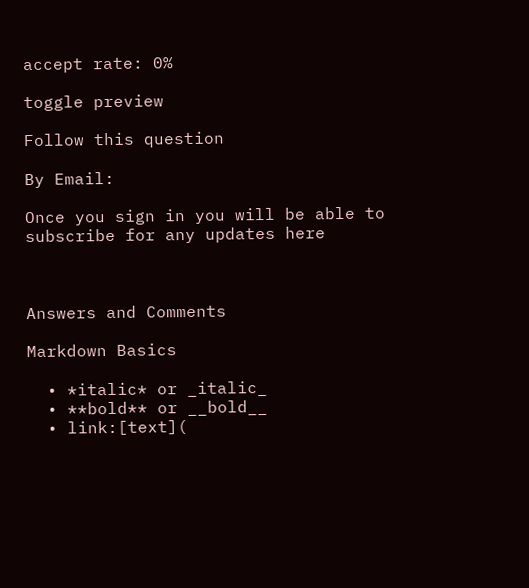accept rate: 0%

toggle preview

Follow this question

By Email:

Once you sign in you will be able to subscribe for any updates here



Answers and Comments

Markdown Basics

  • *italic* or _italic_
  • **bold** or __bold__
  • link:[text](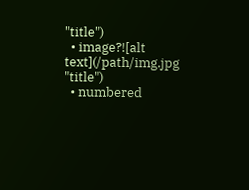"title")
  • image?![alt text](/path/img.jpg "title")
  • numbered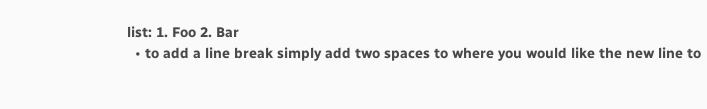list: 1. Foo 2. Bar
  • to add a line break simply add two spaces to where you would like the new line to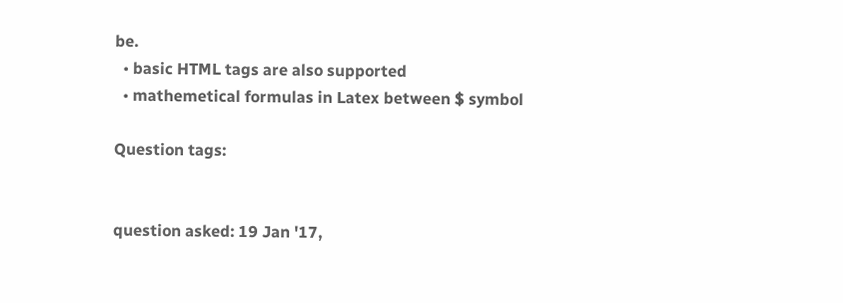be.
  • basic HTML tags are also supported
  • mathemetical formulas in Latex between $ symbol

Question tags:


question asked: 19 Jan '17,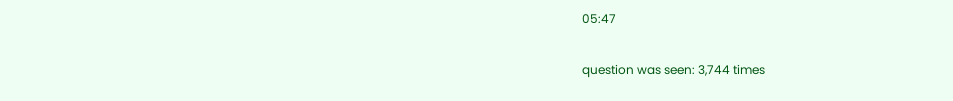05:47

question was seen: 3,744 times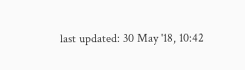last updated: 30 May '18, 10:42